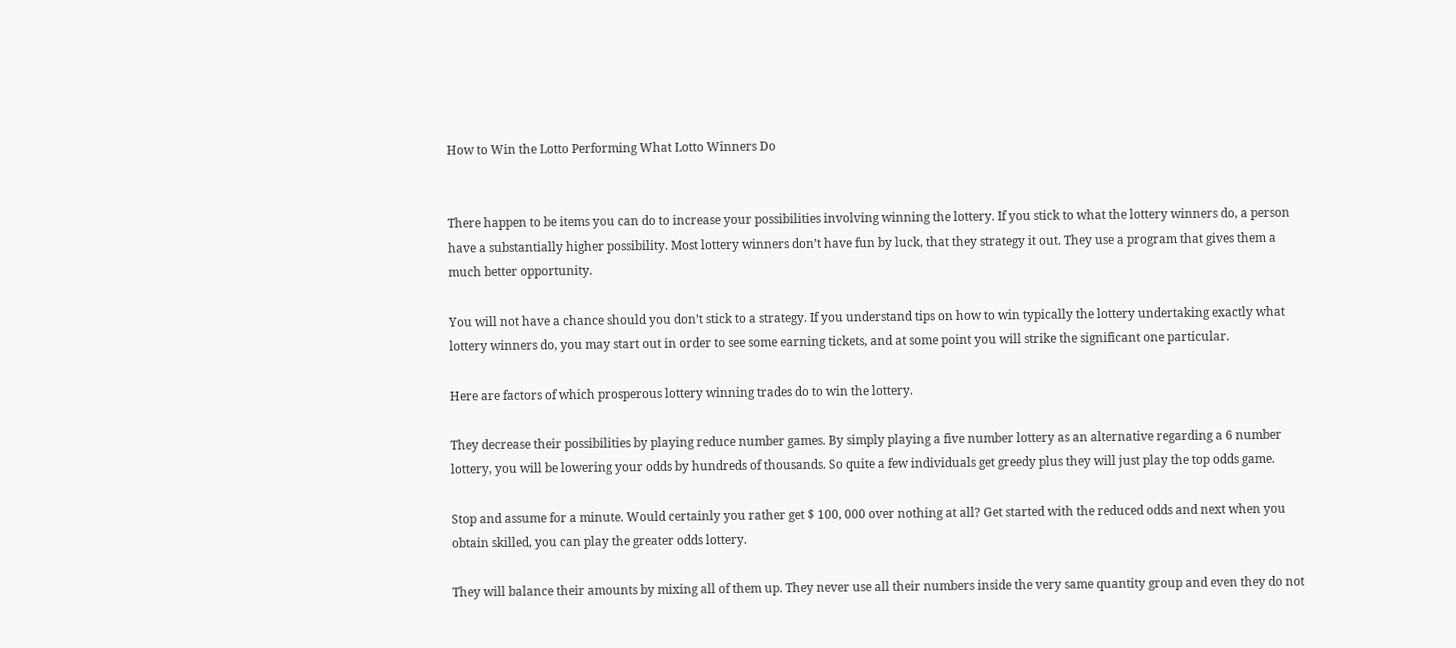How to Win the Lotto Performing What Lotto Winners Do


There happen to be items you can do to increase your possibilities involving winning the lottery. If you stick to what the lottery winners do, a person have a substantially higher possibility. Most lottery winners don’t have fun by luck, that they strategy it out. They use a program that gives them a much better opportunity.

You will not have a chance should you don’t stick to a strategy. If you understand tips on how to win typically the lottery undertaking exactly what lottery winners do, you may start out in order to see some earning tickets, and at some point you will strike the significant one particular.

Here are factors of which prosperous lottery winning trades do to win the lottery.

They decrease their possibilities by playing reduce number games. By simply playing a five number lottery as an alternative regarding a 6 number lottery, you will be lowering your odds by hundreds of thousands. So quite a few individuals get greedy plus they will just play the top odds game.

Stop and assume for a minute. Would certainly you rather get $ 100, 000 over nothing at all? Get started with the reduced odds and next when you obtain skilled, you can play the greater odds lottery.

They will balance their amounts by mixing all of them up. They never use all their numbers inside the very same quantity group and even they do not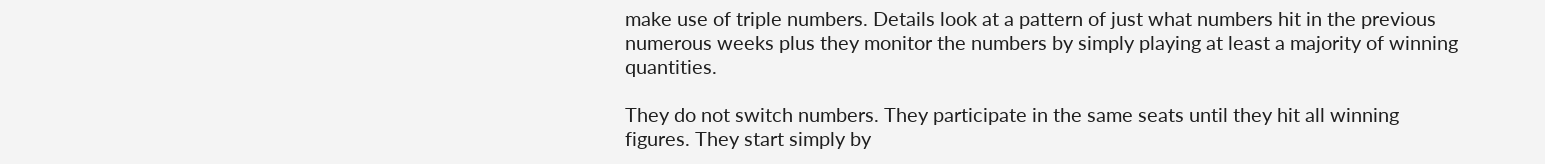make use of triple numbers. Details look at a pattern of just what numbers hit in the previous numerous weeks plus they monitor the numbers by simply playing at least a majority of winning quantities.

They do not switch numbers. They participate in the same seats until they hit all winning figures. They start simply by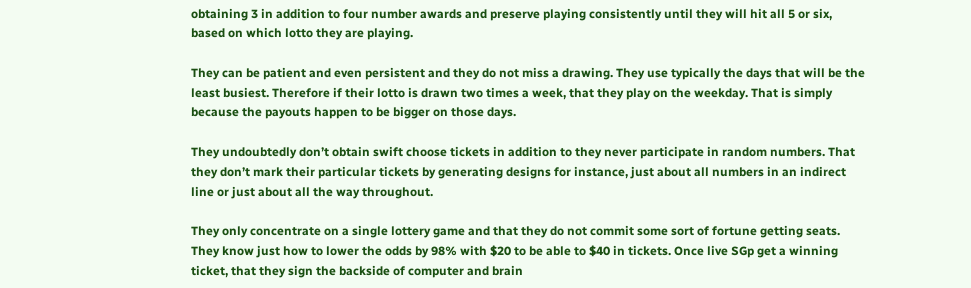obtaining 3 in addition to four number awards and preserve playing consistently until they will hit all 5 or six, based on which lotto they are playing.

They can be patient and even persistent and they do not miss a drawing. They use typically the days that will be the least busiest. Therefore if their lotto is drawn two times a week, that they play on the weekday. That is simply because the payouts happen to be bigger on those days.

They undoubtedly don’t obtain swift choose tickets in addition to they never participate in random numbers. That they don’t mark their particular tickets by generating designs for instance, just about all numbers in an indirect line or just about all the way throughout.

They only concentrate on a single lottery game and that they do not commit some sort of fortune getting seats. They know just how to lower the odds by 98% with $20 to be able to $40 in tickets. Once live SGp get a winning ticket, that they sign the backside of computer and brain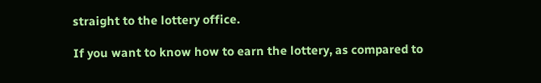straight to the lottery office.

If you want to know how to earn the lottery, as compared to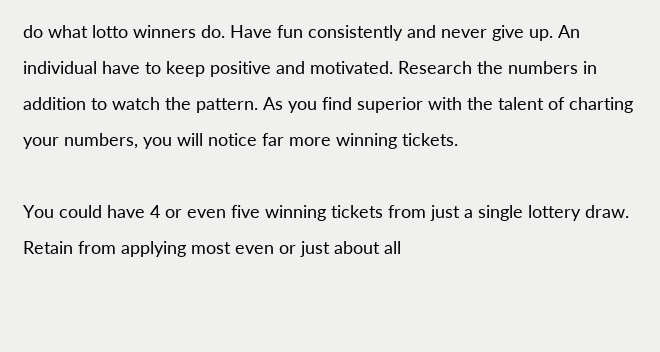do what lotto winners do. Have fun consistently and never give up. An individual have to keep positive and motivated. Research the numbers in addition to watch the pattern. As you find superior with the talent of charting your numbers, you will notice far more winning tickets.

You could have 4 or even five winning tickets from just a single lottery draw. Retain from applying most even or just about all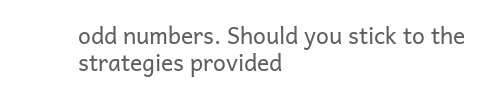odd numbers. Should you stick to the strategies provided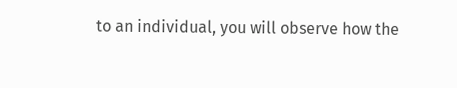to an individual, you will observe how the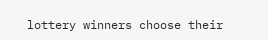lottery winners choose their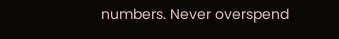numbers. Never overspend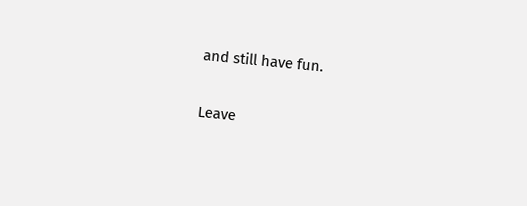and still have fun.

Leave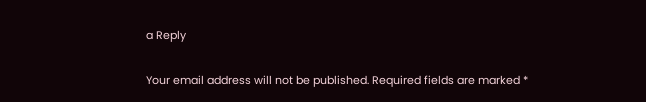a Reply

Your email address will not be published. Required fields are marked *